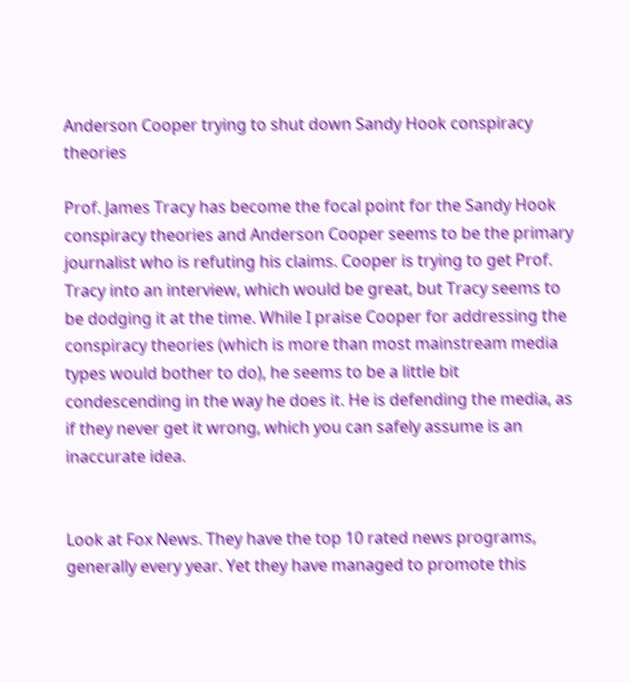Anderson Cooper trying to shut down Sandy Hook conspiracy theories

Prof. James Tracy has become the focal point for the Sandy Hook conspiracy theories and Anderson Cooper seems to be the primary journalist who is refuting his claims. Cooper is trying to get Prof. Tracy into an interview, which would be great, but Tracy seems to be dodging it at the time. While I praise Cooper for addressing the conspiracy theories (which is more than most mainstream media types would bother to do), he seems to be a little bit condescending in the way he does it. He is defending the media, as if they never get it wrong, which you can safely assume is an inaccurate idea.


Look at Fox News. They have the top 10 rated news programs, generally every year. Yet they have managed to promote this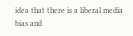idea that there is a liberal media bias and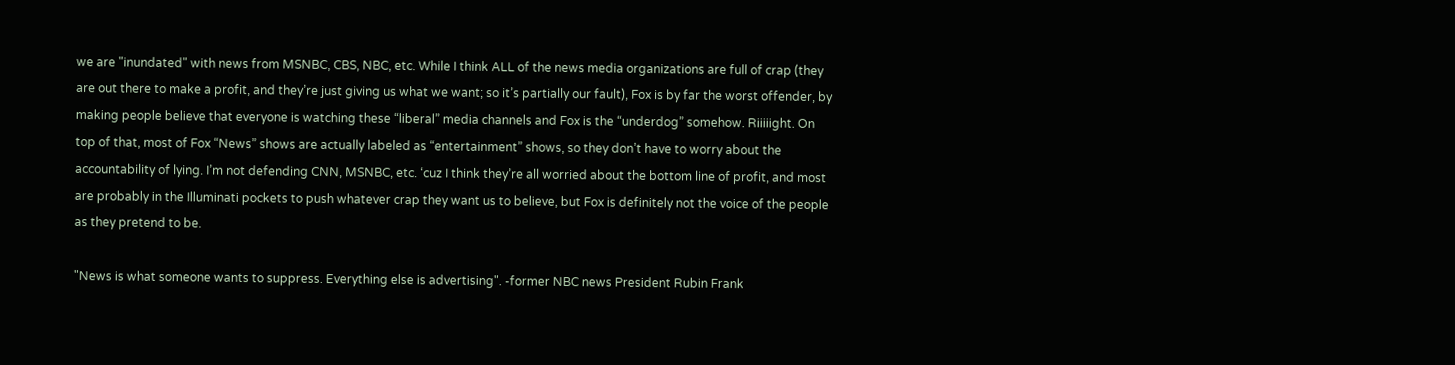we are "inundated" with news from MSNBC, CBS, NBC, etc. While I think ALL of the news media organizations are full of crap (they are out there to make a profit, and they’re just giving us what we want; so it’s partially our fault), Fox is by far the worst offender, by making people believe that everyone is watching these “liberal” media channels and Fox is the “underdog” somehow. Riiiiight. On top of that, most of Fox “News” shows are actually labeled as “entertainment” shows, so they don’t have to worry about the accountability of lying. I’m not defending CNN, MSNBC, etc. ‘cuz I think they’re all worried about the bottom line of profit, and most are probably in the Illuminati pockets to push whatever crap they want us to believe, but Fox is definitely not the voice of the people as they pretend to be.

"News is what someone wants to suppress. Everything else is advertising". -former NBC news President Rubin Frank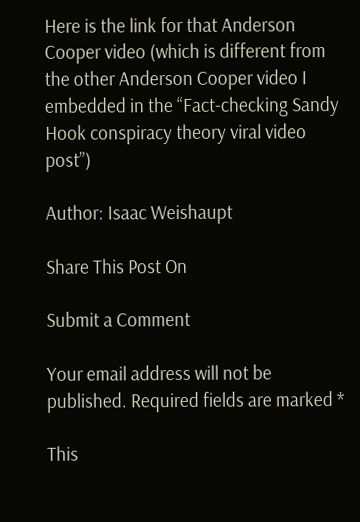Here is the link for that Anderson Cooper video (which is different from the other Anderson Cooper video I embedded in the “Fact-checking Sandy Hook conspiracy theory viral video post”)

Author: Isaac Weishaupt

Share This Post On

Submit a Comment

Your email address will not be published. Required fields are marked *

This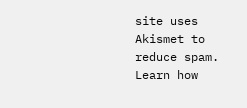site uses Akismet to reduce spam. Learn how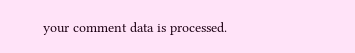your comment data is processed.